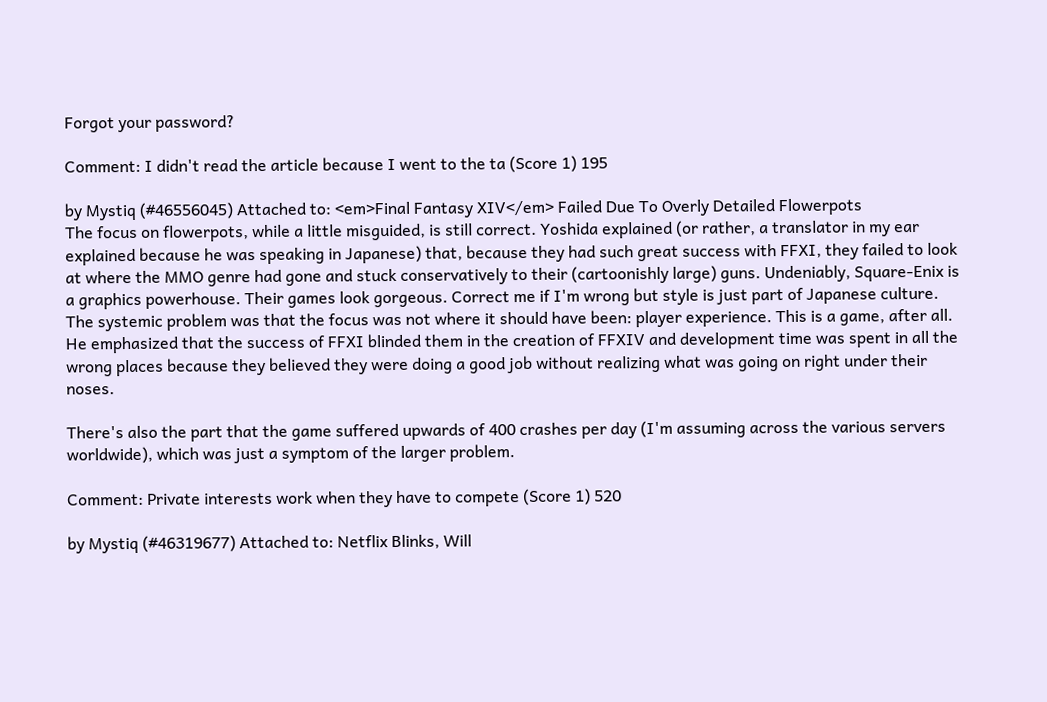Forgot your password?

Comment: I didn't read the article because I went to the ta (Score 1) 195

by Mystiq (#46556045) Attached to: <em>Final Fantasy XIV</em> Failed Due To Overly Detailed Flowerpots
The focus on flowerpots, while a little misguided, is still correct. Yoshida explained (or rather, a translator in my ear explained because he was speaking in Japanese) that, because they had such great success with FFXI, they failed to look at where the MMO genre had gone and stuck conservatively to their (cartoonishly large) guns. Undeniably, Square-Enix is a graphics powerhouse. Their games look gorgeous. Correct me if I'm wrong but style is just part of Japanese culture. The systemic problem was that the focus was not where it should have been: player experience. This is a game, after all. He emphasized that the success of FFXI blinded them in the creation of FFXIV and development time was spent in all the wrong places because they believed they were doing a good job without realizing what was going on right under their noses.

There's also the part that the game suffered upwards of 400 crashes per day (I'm assuming across the various servers worldwide), which was just a symptom of the larger problem.

Comment: Private interests work when they have to compete (Score 1) 520

by Mystiq (#46319677) Attached to: Netflix Blinks, Will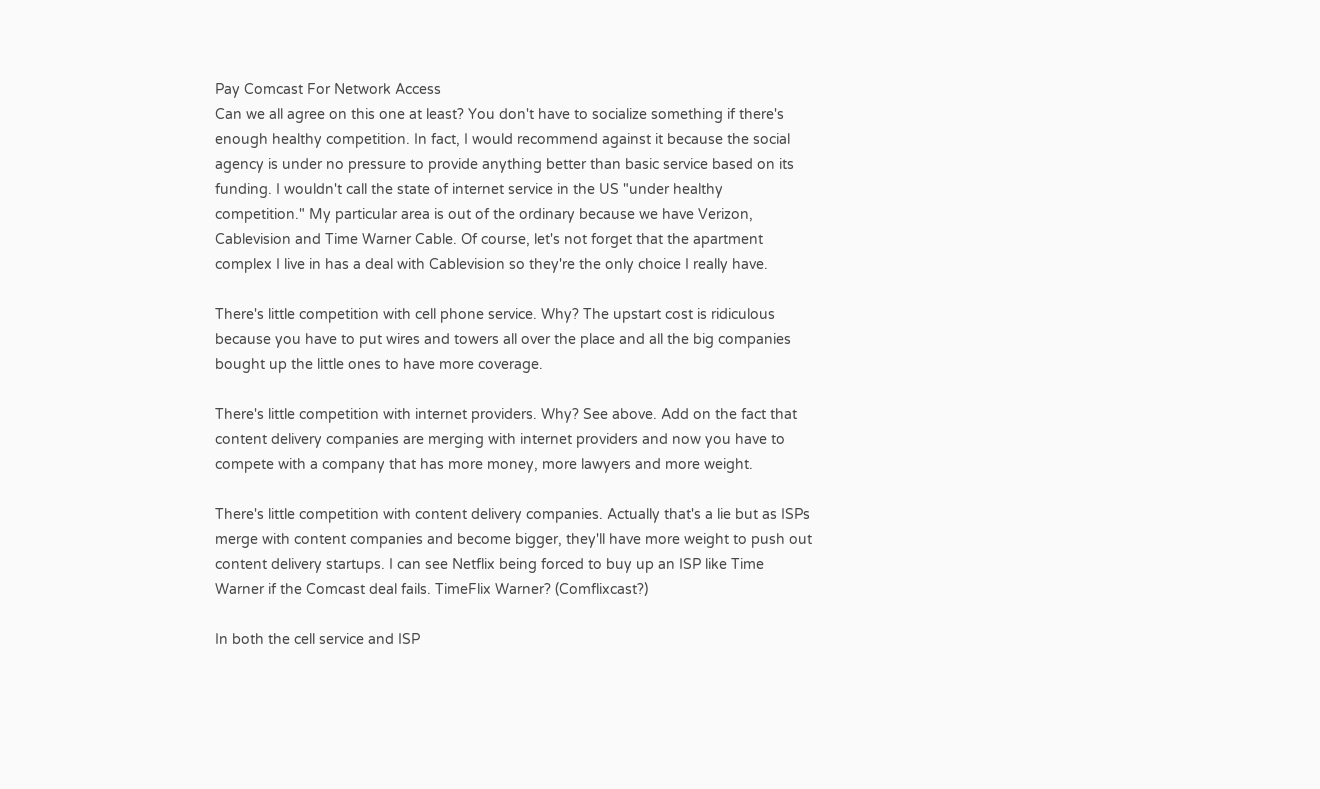Pay Comcast For Network Access
Can we all agree on this one at least? You don't have to socialize something if there's enough healthy competition. In fact, I would recommend against it because the social agency is under no pressure to provide anything better than basic service based on its funding. I wouldn't call the state of internet service in the US "under healthy competition." My particular area is out of the ordinary because we have Verizon, Cablevision and Time Warner Cable. Of course, let's not forget that the apartment complex I live in has a deal with Cablevision so they're the only choice I really have.

There's little competition with cell phone service. Why? The upstart cost is ridiculous because you have to put wires and towers all over the place and all the big companies bought up the little ones to have more coverage.

There's little competition with internet providers. Why? See above. Add on the fact that content delivery companies are merging with internet providers and now you have to compete with a company that has more money, more lawyers and more weight.

There's little competition with content delivery companies. Actually that's a lie but as ISPs merge with content companies and become bigger, they'll have more weight to push out content delivery startups. I can see Netflix being forced to buy up an ISP like Time Warner if the Comcast deal fails. TimeFlix Warner? (Comflixcast?)

In both the cell service and ISP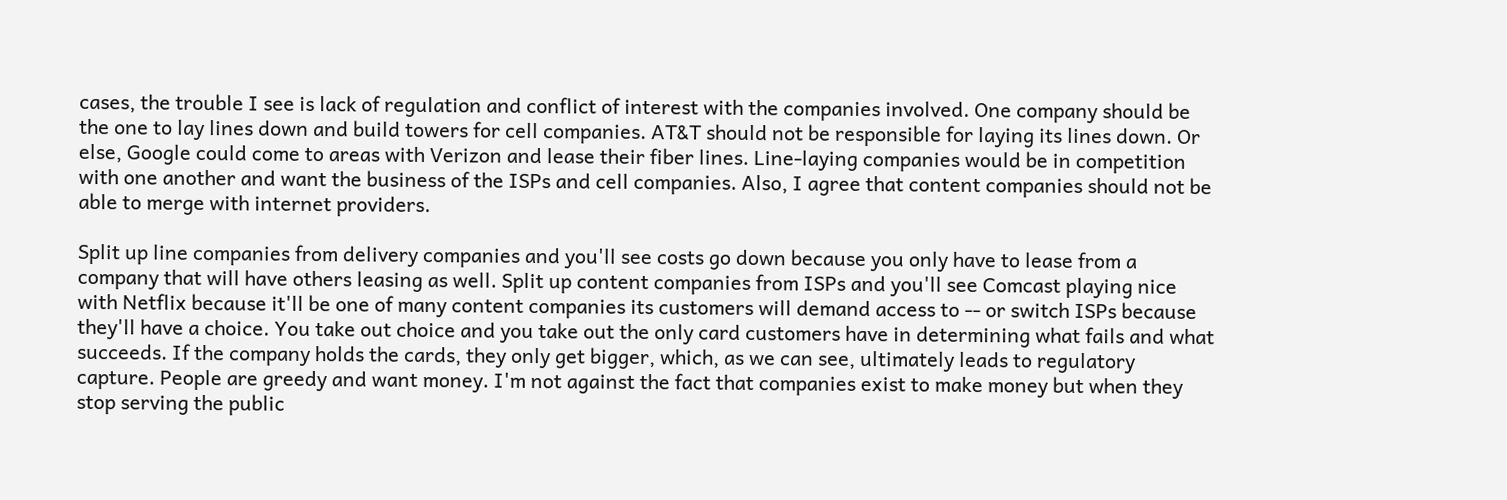cases, the trouble I see is lack of regulation and conflict of interest with the companies involved. One company should be the one to lay lines down and build towers for cell companies. AT&T should not be responsible for laying its lines down. Or else, Google could come to areas with Verizon and lease their fiber lines. Line-laying companies would be in competition with one another and want the business of the ISPs and cell companies. Also, I agree that content companies should not be able to merge with internet providers.

Split up line companies from delivery companies and you'll see costs go down because you only have to lease from a company that will have others leasing as well. Split up content companies from ISPs and you'll see Comcast playing nice with Netflix because it'll be one of many content companies its customers will demand access to -- or switch ISPs because they'll have a choice. You take out choice and you take out the only card customers have in determining what fails and what succeeds. If the company holds the cards, they only get bigger, which, as we can see, ultimately leads to regulatory capture. People are greedy and want money. I'm not against the fact that companies exist to make money but when they stop serving the public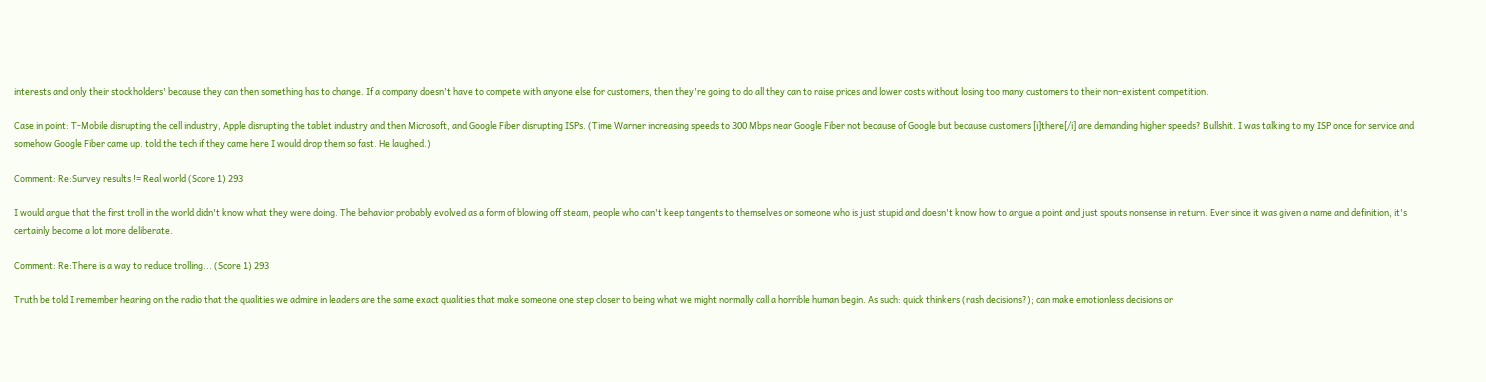interests and only their stockholders' because they can then something has to change. If a company doesn't have to compete with anyone else for customers, then they're going to do all they can to raise prices and lower costs without losing too many customers to their non-existent competition.

Case in point: T-Mobile disrupting the cell industry, Apple disrupting the tablet industry and then Microsoft, and Google Fiber disrupting ISPs. (Time Warner increasing speeds to 300 Mbps near Google Fiber not because of Google but because customers [i]there[/i] are demanding higher speeds? Bullshit. I was talking to my ISP once for service and somehow Google Fiber came up. told the tech if they came here I would drop them so fast. He laughed.)

Comment: Re:Survey results != Real world (Score 1) 293

I would argue that the first troll in the world didn't know what they were doing. The behavior probably evolved as a form of blowing off steam, people who can't keep tangents to themselves or someone who is just stupid and doesn't know how to argue a point and just spouts nonsense in return. Ever since it was given a name and definition, it's certainly become a lot more deliberate.

Comment: Re:There is a way to reduce trolling... (Score 1) 293

Truth be told I remember hearing on the radio that the qualities we admire in leaders are the same exact qualities that make someone one step closer to being what we might normally call a horrible human begin. As such: quick thinkers (rash decisions?); can make emotionless decisions or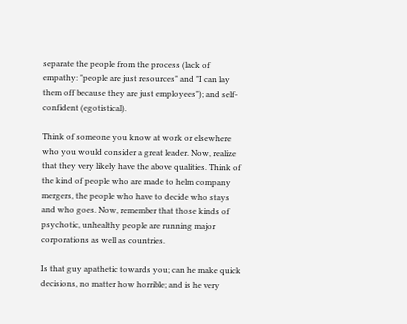separate the people from the process (lack of empathy: "people are just resources" and "I can lay them off because they are just employees"); and self-confident (egotistical).

Think of someone you know at work or elsewhere who you would consider a great leader. Now, realize that they very likely have the above qualities. Think of the kind of people who are made to helm company mergers, the people who have to decide who stays and who goes. Now, remember that those kinds of psychotic, unhealthy people are running major corporations as well as countries.

Is that guy apathetic towards you; can he make quick decisions, no matter how horrible; and is he very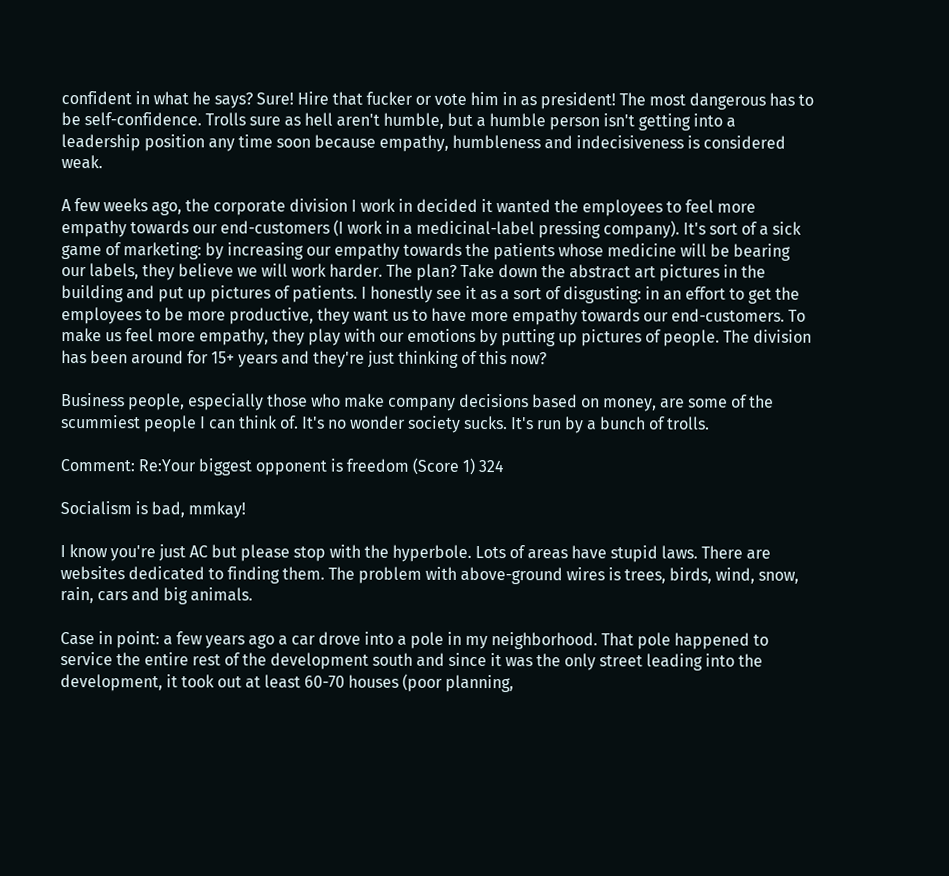confident in what he says? Sure! Hire that fucker or vote him in as president! The most dangerous has to be self-confidence. Trolls sure as hell aren't humble, but a humble person isn't getting into a leadership position any time soon because empathy, humbleness and indecisiveness is considered weak.

A few weeks ago, the corporate division I work in decided it wanted the employees to feel more empathy towards our end-customers (I work in a medicinal-label pressing company). It's sort of a sick game of marketing: by increasing our empathy towards the patients whose medicine will be bearing our labels, they believe we will work harder. The plan? Take down the abstract art pictures in the building and put up pictures of patients. I honestly see it as a sort of disgusting: in an effort to get the employees to be more productive, they want us to have more empathy towards our end-customers. To make us feel more empathy, they play with our emotions by putting up pictures of people. The division has been around for 15+ years and they're just thinking of this now?

Business people, especially those who make company decisions based on money, are some of the scummiest people I can think of. It's no wonder society sucks. It's run by a bunch of trolls.

Comment: Re:Your biggest opponent is freedom (Score 1) 324

Socialism is bad, mmkay!

I know you're just AC but please stop with the hyperbole. Lots of areas have stupid laws. There are websites dedicated to finding them. The problem with above-ground wires is trees, birds, wind, snow, rain, cars and big animals.

Case in point: a few years ago a car drove into a pole in my neighborhood. That pole happened to service the entire rest of the development south and since it was the only street leading into the development, it took out at least 60-70 houses (poor planning,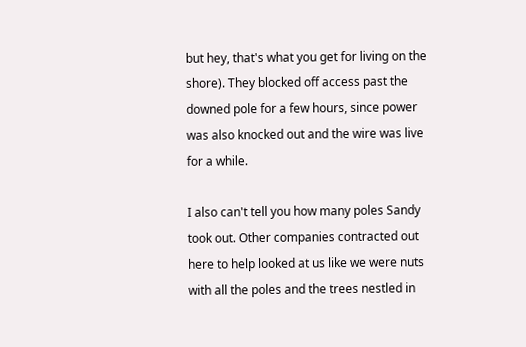but hey, that's what you get for living on the shore). They blocked off access past the downed pole for a few hours, since power was also knocked out and the wire was live for a while.

I also can't tell you how many poles Sandy took out. Other companies contracted out here to help looked at us like we were nuts with all the poles and the trees nestled in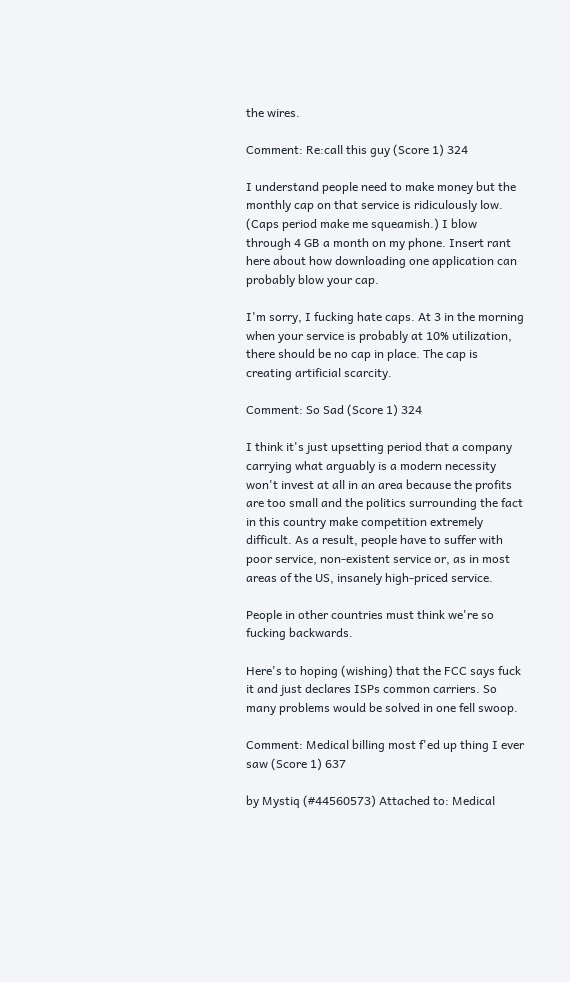the wires.

Comment: Re:call this guy (Score 1) 324

I understand people need to make money but the monthly cap on that service is ridiculously low. (Caps period make me squeamish.) I blow through 4 GB a month on my phone. Insert rant here about how downloading one application can probably blow your cap.

I'm sorry, I fucking hate caps. At 3 in the morning when your service is probably at 10% utilization, there should be no cap in place. The cap is creating artificial scarcity.

Comment: So Sad (Score 1) 324

I think it's just upsetting period that a company carrying what arguably is a modern necessity won't invest at all in an area because the profits are too small and the politics surrounding the fact in this country make competition extremely difficult. As a result, people have to suffer with poor service, non-existent service or, as in most areas of the US, insanely high-priced service.

People in other countries must think we're so fucking backwards.

Here's to hoping (wishing) that the FCC says fuck it and just declares ISPs common carriers. So many problems would be solved in one fell swoop.

Comment: Medical billing most f'ed up thing I ever saw (Score 1) 637

by Mystiq (#44560573) Attached to: Medical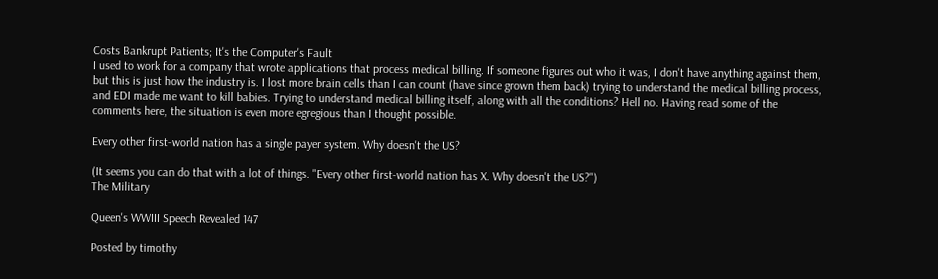Costs Bankrupt Patients; It's the Computer's Fault
I used to work for a company that wrote applications that process medical billing. If someone figures out who it was, I don't have anything against them, but this is just how the industry is. I lost more brain cells than I can count (have since grown them back) trying to understand the medical billing process, and EDI made me want to kill babies. Trying to understand medical billing itself, along with all the conditions? Hell no. Having read some of the comments here, the situation is even more egregious than I thought possible.

Every other first-world nation has a single payer system. Why doesn't the US?

(It seems you can do that with a lot of things. "Every other first-world nation has X. Why doesn't the US?")
The Military

Queen's WWIII Speech Revealed 147

Posted by timothy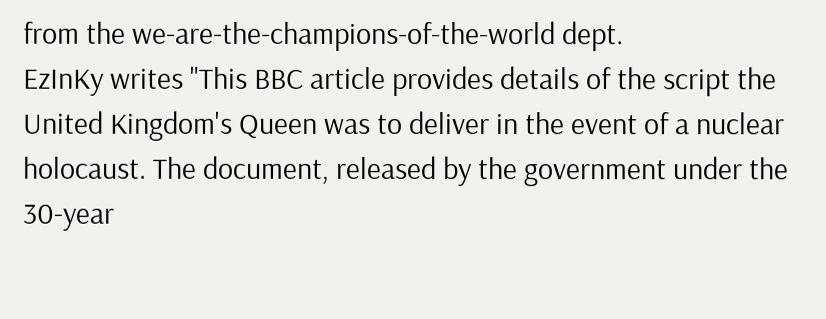from the we-are-the-champions-of-the-world dept.
EzInKy writes "This BBC article provides details of the script the United Kingdom's Queen was to deliver in the event of a nuclear holocaust. The document, released by the government under the 30-year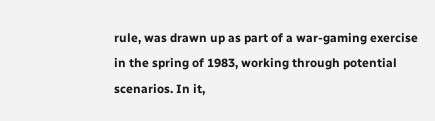rule, was drawn up as part of a war-gaming exercise in the spring of 1983, working through potential scenarios. In it,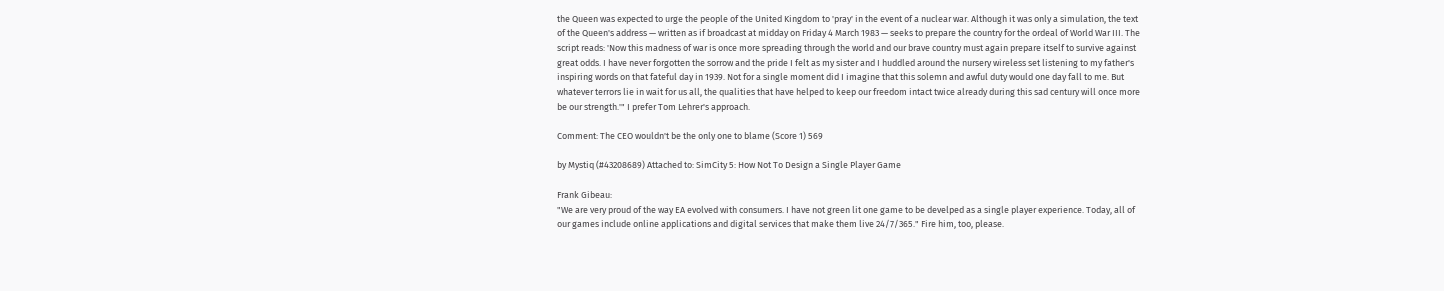the Queen was expected to urge the people of the United Kingdom to 'pray' in the event of a nuclear war. Although it was only a simulation, the text of the Queen's address — written as if broadcast at midday on Friday 4 March 1983 — seeks to prepare the country for the ordeal of World War III. The script reads: 'Now this madness of war is once more spreading through the world and our brave country must again prepare itself to survive against great odds. I have never forgotten the sorrow and the pride I felt as my sister and I huddled around the nursery wireless set listening to my father's inspiring words on that fateful day in 1939. Not for a single moment did I imagine that this solemn and awful duty would one day fall to me. But whatever terrors lie in wait for us all, the qualities that have helped to keep our freedom intact twice already during this sad century will once more be our strength.'" I prefer Tom Lehrer's approach.

Comment: The CEO wouldn't be the only one to blame (Score 1) 569

by Mystiq (#43208689) Attached to: SimCity 5: How Not To Design a Single Player Game

Frank Gibeau:
"We are very proud of the way EA evolved with consumers. I have not green lit one game to be develped as a single player experience. Today, all of our games include online applications and digital services that make them live 24/7/365." Fire him, too, please.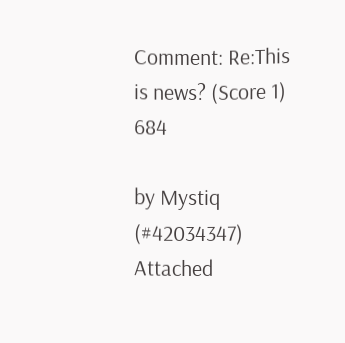Comment: Re:This is news? (Score 1) 684

by Mystiq (#42034347) Attached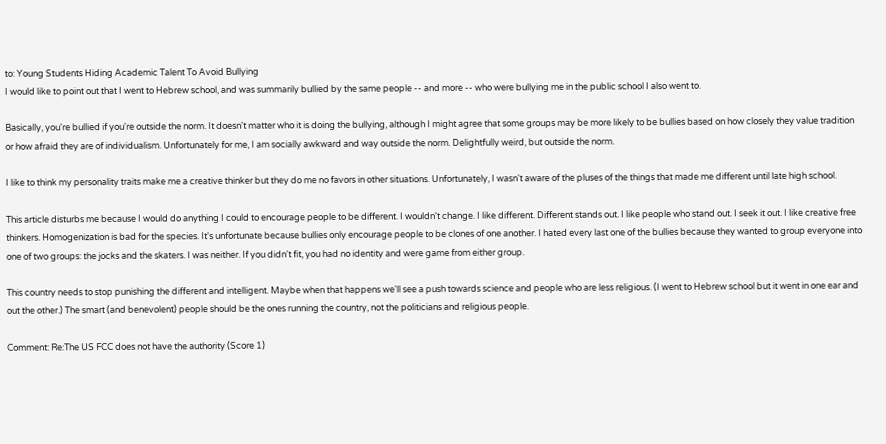to: Young Students Hiding Academic Talent To Avoid Bullying
I would like to point out that I went to Hebrew school, and was summarily bullied by the same people -- and more -- who were bullying me in the public school I also went to.

Basically, you're bullied if you're outside the norm. It doesn't matter who it is doing the bullying, although I might agree that some groups may be more likely to be bullies based on how closely they value tradition or how afraid they are of individualism. Unfortunately for me, I am socially awkward and way outside the norm. Delightfully weird, but outside the norm.

I like to think my personality traits make me a creative thinker but they do me no favors in other situations. Unfortunately, I wasn't aware of the pluses of the things that made me different until late high school.

This article disturbs me because I would do anything I could to encourage people to be different. I wouldn't change. I like different. Different stands out. I like people who stand out. I seek it out. I like creative free thinkers. Homogenization is bad for the species. It's unfortunate because bullies only encourage people to be clones of one another. I hated every last one of the bullies because they wanted to group everyone into one of two groups: the jocks and the skaters. I was neither. If you didn't fit, you had no identity and were game from either group.

This country needs to stop punishing the different and intelligent. Maybe when that happens we'll see a push towards science and people who are less religious. (I went to Hebrew school but it went in one ear and out the other.) The smart (and benevolent) people should be the ones running the country, not the politicians and religious people.

Comment: Re:The US FCC does not have the authority (Score 1)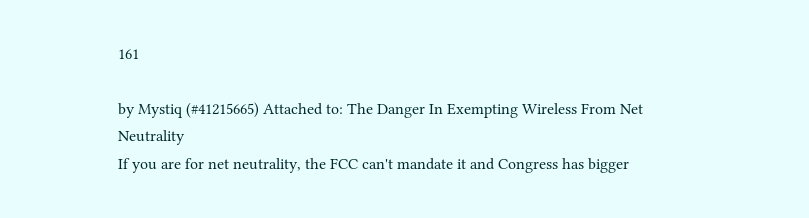161

by Mystiq (#41215665) Attached to: The Danger In Exempting Wireless From Net Neutrality
If you are for net neutrality, the FCC can't mandate it and Congress has bigger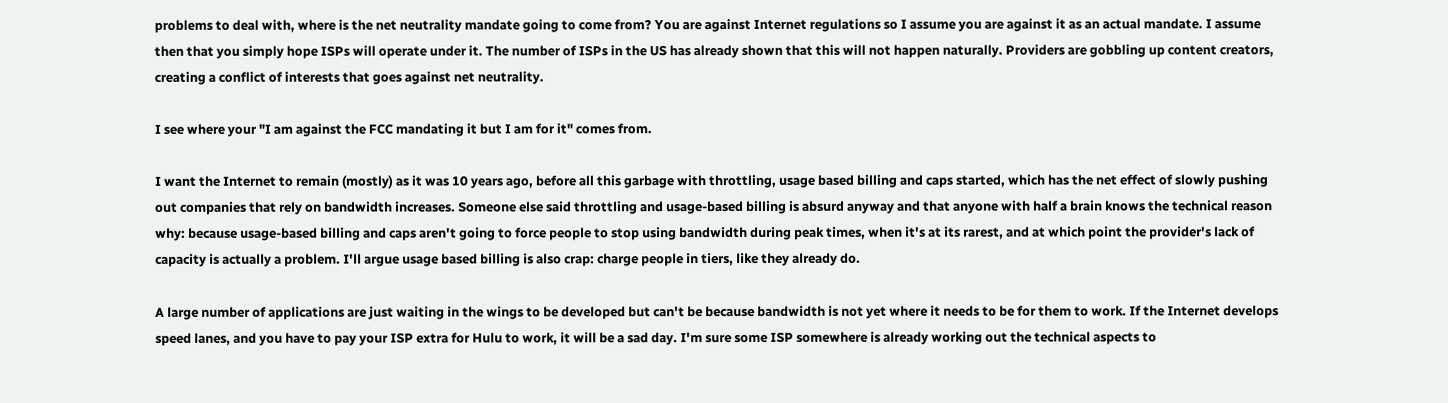problems to deal with, where is the net neutrality mandate going to come from? You are against Internet regulations so I assume you are against it as an actual mandate. I assume then that you simply hope ISPs will operate under it. The number of ISPs in the US has already shown that this will not happen naturally. Providers are gobbling up content creators, creating a conflict of interests that goes against net neutrality.

I see where your "I am against the FCC mandating it but I am for it" comes from.

I want the Internet to remain (mostly) as it was 10 years ago, before all this garbage with throttling, usage based billing and caps started, which has the net effect of slowly pushing out companies that rely on bandwidth increases. Someone else said throttling and usage-based billing is absurd anyway and that anyone with half a brain knows the technical reason why: because usage-based billing and caps aren't going to force people to stop using bandwidth during peak times, when it's at its rarest, and at which point the provider's lack of capacity is actually a problem. I'll argue usage based billing is also crap: charge people in tiers, like they already do.

A large number of applications are just waiting in the wings to be developed but can't be because bandwidth is not yet where it needs to be for them to work. If the Internet develops speed lanes, and you have to pay your ISP extra for Hulu to work, it will be a sad day. I'm sure some ISP somewhere is already working out the technical aspects to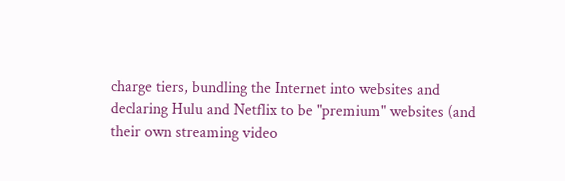charge tiers, bundling the Internet into websites and declaring Hulu and Netflix to be "premium" websites (and their own streaming video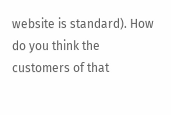website is standard). How do you think the customers of that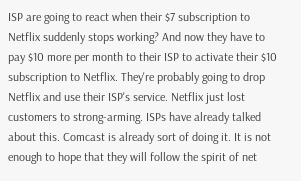ISP are going to react when their $7 subscription to Netflix suddenly stops working? And now they have to pay $10 more per month to their ISP to activate their $10 subscription to Netflix. They're probably going to drop Netflix and use their ISP's service. Netflix just lost customers to strong-arming. ISPs have already talked about this. Comcast is already sort of doing it. It is not enough to hope that they will follow the spirit of net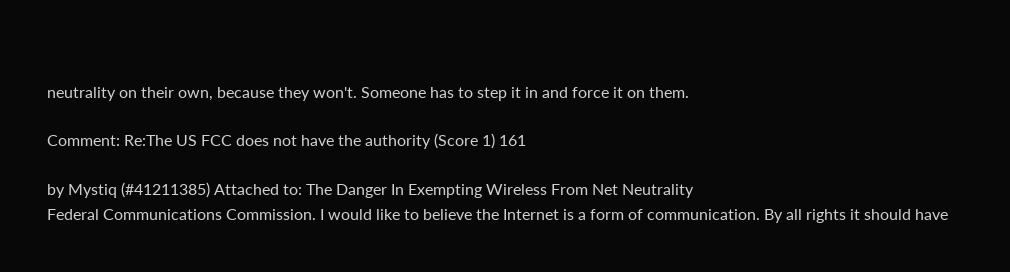neutrality on their own, because they won't. Someone has to step it in and force it on them.

Comment: Re:The US FCC does not have the authority (Score 1) 161

by Mystiq (#41211385) Attached to: The Danger In Exempting Wireless From Net Neutrality
Federal Communications Commission. I would like to believe the Internet is a form of communication. By all rights it should have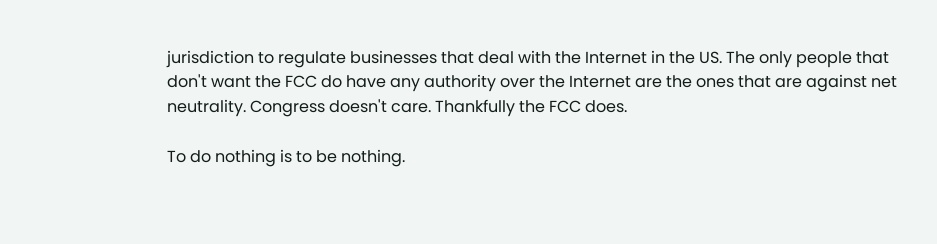jurisdiction to regulate businesses that deal with the Internet in the US. The only people that don't want the FCC do have any authority over the Internet are the ones that are against net neutrality. Congress doesn't care. Thankfully the FCC does.

To do nothing is to be nothing.